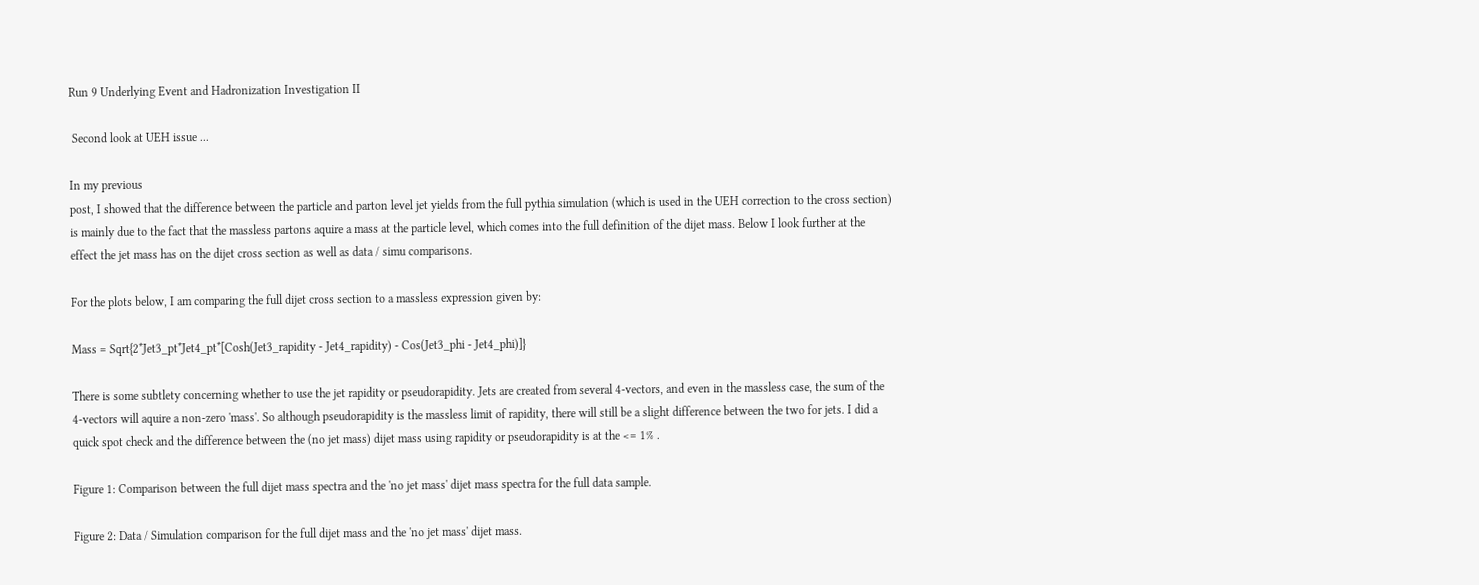Run 9 Underlying Event and Hadronization Investigation II

 Second look at UEH issue ...

In my previous
post, I showed that the difference between the particle and parton level jet yields from the full pythia simulation (which is used in the UEH correction to the cross section) is mainly due to the fact that the massless partons aquire a mass at the particle level, which comes into the full definition of the dijet mass. Below I look further at the effect the jet mass has on the dijet cross section as well as data / simu comparisons.

For the plots below, I am comparing the full dijet cross section to a massless expression given by:

Mass = Sqrt{2*Jet3_pt*Jet4_pt*[Cosh(Jet3_rapidity - Jet4_rapidity) - Cos(Jet3_phi - Jet4_phi)]}

There is some subtlety concerning whether to use the jet rapidity or pseudorapidity. Jets are created from several 4-vectors, and even in the massless case, the sum of the 4-vectors will aquire a non-zero 'mass'. So although pseudorapidity is the massless limit of rapidity, there will still be a slight difference between the two for jets. I did a quick spot check and the difference between the (no jet mass) dijet mass using rapidity or pseudorapidity is at the <= 1% .

Figure 1: Comparison between the full dijet mass spectra and the 'no jet mass' dijet mass spectra for the full data sample.

Figure 2: Data / Simulation comparison for the full dijet mass and the 'no jet mass' dijet mass.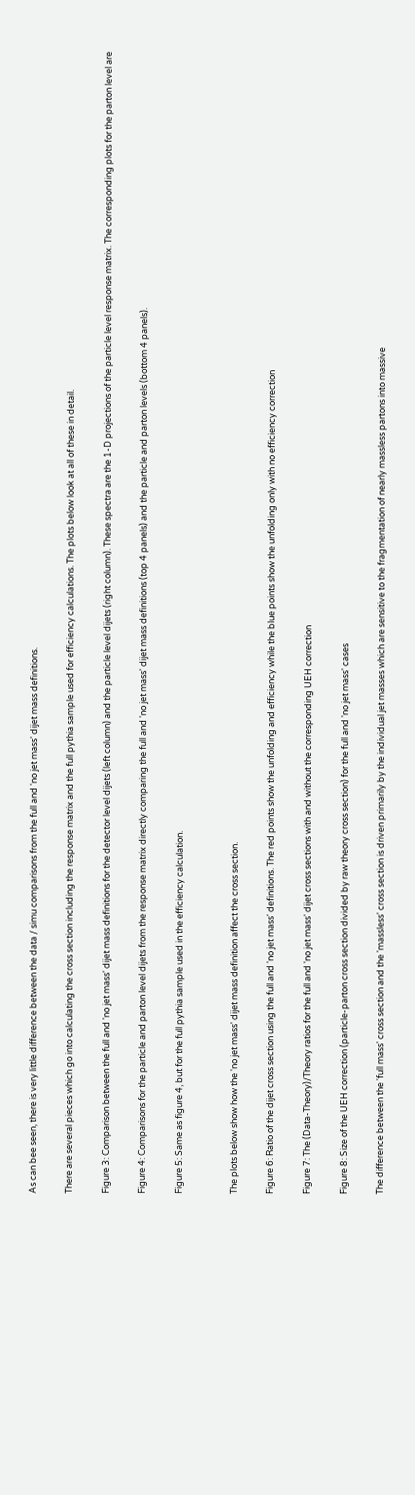As can bee seen, there is very little difference between the data / simu comparisons from the full and 'no jet mass' dijet mass definitions.

There are several pieces which go into calculating the cross section including the response matrix and the full pythia sample used for efficiency calculations. The plots below look at all of these in detail.

Figure 3: Comparison between the full and 'no jet mass' dijet mass definitions for the detector level dijets (left column) and the particle level dijets (right column). These spectra are the 1-D projections of the particle level response matrix. The corresponding plots for the parton level are

Figure 4: Comparisons for the particle and parton level dijets from the response matrix directly comparing the full and 'no jet mass' dijet mass definitions (top 4 panels) and the particle and parton levels (bottom 4 panels).

Figure 5: Same as figure 4, but for the full pythia sample used in the efficiency calculation.


The plots below show how the 'no jet mass' dijet mass definition affect the cross section.

Figure 6: Ratio of the dijet cross section using the full and 'no jet mass' definitions. The red points show the unfolding and efficiency while the blue points show the unfolding only with no efficiency correction

Figure 7: The (Data-Theory)/Theory ratios for the full and 'no jet mass' dijet cross sections with and without the corresponding UEH correction

Figure 8: Size of the UEH correction (particle-parton cross section divided by raw theory cross section) for the full and 'no jet mass' cases

The difference between the 'full mass' cross section and the 'massless' cross section is driven primarily by the individual jet masses which are sensitive to the fragmentation of nearly massless partons into massive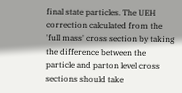final state particles. The UEH correction calculated from the 'full mass' cross section by taking the difference between the particle and parton level cross sections should take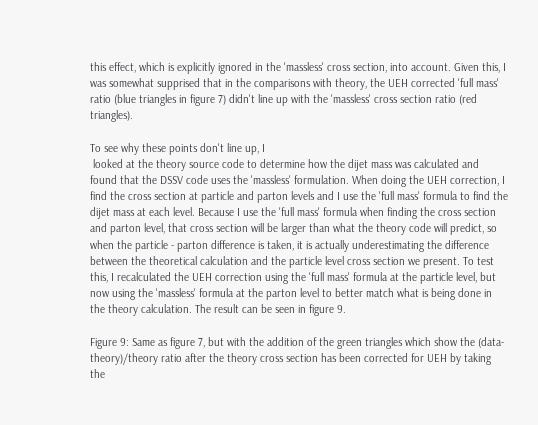this effect, which is explicitly ignored in the 'massless' cross section, into account. Given this, I was somewhat supprised that in the comparisons with theory, the UEH corrected 'full mass' ratio (blue triangles in figure 7) didn't line up with the 'massless' cross section ratio (red triangles).

To see why these points don't line up, I
 looked at the theory source code to determine how the dijet mass was calculated and found that the DSSV code uses the 'massless' formulation. When doing the UEH correction, I find the cross section at particle and parton levels and I use the 'full mass' formula to find the dijet mass at each level. Because I use the 'full mass' formula when finding the cross section and parton level, that cross section will be larger than what the theory code will predict, so when the particle - parton difference is taken, it is actually underestimating the difference between the theoretical calculation and the particle level cross section we present. To test this, I recalculated the UEH correction using the 'full mass' formula at the particle level, but now using the 'massless' formula at the parton level to better match what is being done in the theory calculation. The result can be seen in figure 9.

Figure 9: Same as figure 7, but with the addition of the green triangles which show the (data-theory)/theory ratio after the theory cross section has been corrected for UEH by taking the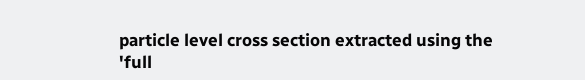particle level cross section extracted using the 'full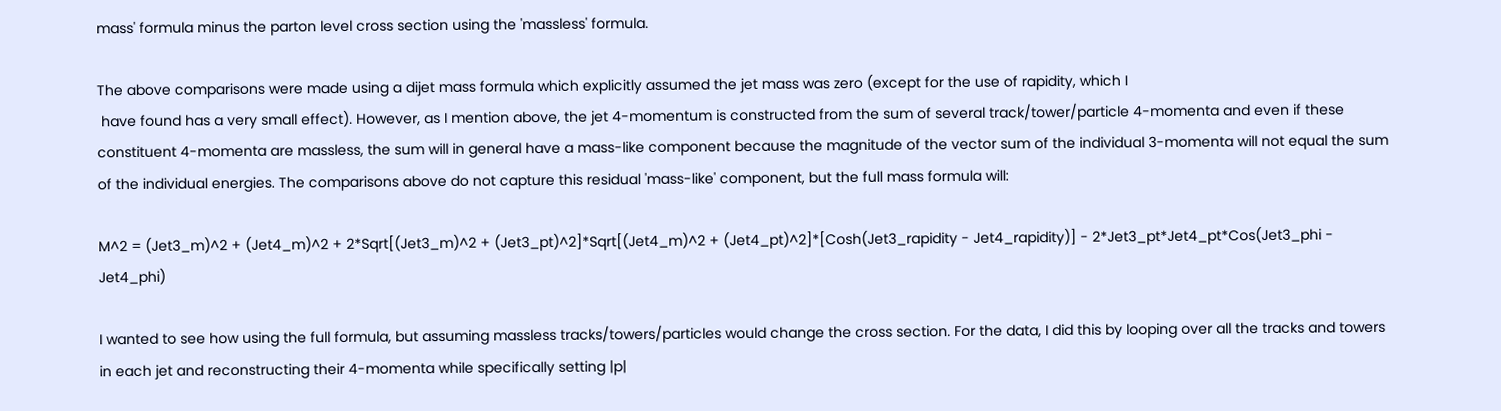mass' formula minus the parton level cross section using the 'massless' formula.

The above comparisons were made using a dijet mass formula which explicitly assumed the jet mass was zero (except for the use of rapidity, which I
 have found has a very small effect). However, as I mention above, the jet 4-momentum is constructed from the sum of several track/tower/particle 4-momenta and even if these constituent 4-momenta are massless, the sum will in general have a mass-like component because the magnitude of the vector sum of the individual 3-momenta will not equal the sum of the individual energies. The comparisons above do not capture this residual 'mass-like' component, but the full mass formula will:

M^2 = (Jet3_m)^2 + (Jet4_m)^2 + 2*Sqrt[(Jet3_m)^2 + (Jet3_pt)^2]*Sqrt[(Jet4_m)^2 + (Jet4_pt)^2]*[Cosh(Jet3_rapidity - Jet4_rapidity)] - 2*Jet3_pt*Jet4_pt*Cos(Jet3_phi - Jet4_phi)

I wanted to see how using the full formula, but assuming massless tracks/towers/particles would change the cross section. For the data, I did this by looping over all the tracks and towers in each jet and reconstructing their 4-momenta while specifically setting |p|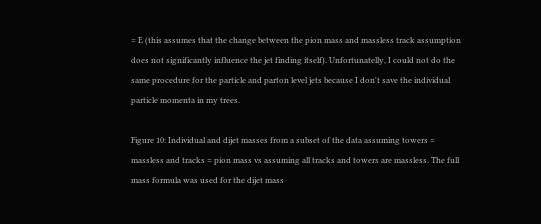= E (this assumes that the change between the pion mass and massless track assumption does not significantly influence the jet finding itself). Unfortunatelly, I could not do the same procedure for the particle and parton level jets because I don't save the individual particle momenta in my trees.

Figure 10: Individual and dijet masses from a subset of the data assuming towers = massless and tracks = pion mass vs assuming all tracks and towers are massless. The full mass formula was used for the dijet mass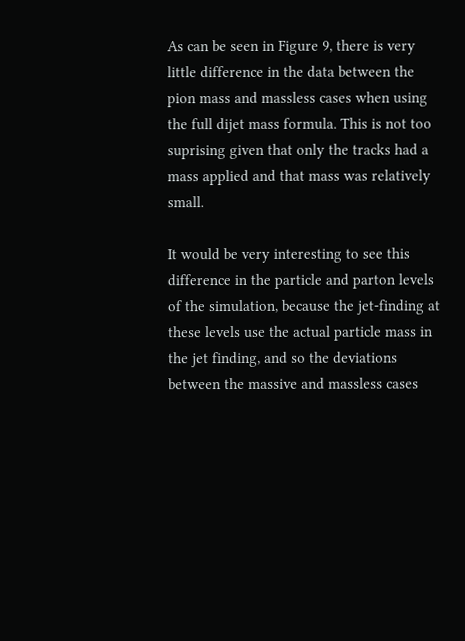As can be seen in Figure 9, there is very little difference in the data between the pion mass and massless cases when using the full dijet mass formula. This is not too suprising given that only the tracks had a mass applied and that mass was relatively small.

It would be very interesting to see this difference in the particle and parton levels of the simulation, because the jet-finding at these levels use the actual particle mass in the jet finding, and so the deviations between the massive and massless cases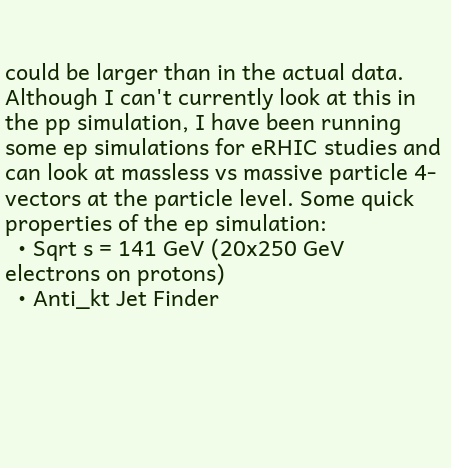could be larger than in the actual data. Although I can't currently look at this in the pp simulation, I have been running some ep simulations for eRHIC studies and can look at massless vs massive particle 4-vectors at the particle level. Some quick properties of the ep simulation:
  • Sqrt s = 141 GeV (20x250 GeV electrons on protons)
  • Anti_kt Jet Finder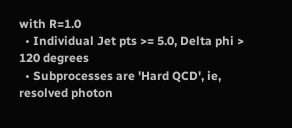with R=1.0
  • Individual Jet pts >= 5.0, Delta phi > 120 degrees
  • Subprocesses are 'Hard QCD', ie, resolved photon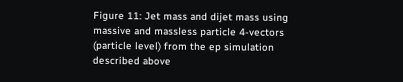Figure 11: Jet mass and dijet mass using massive and massless particle 4-vectors (particle level) from the ep simulation described above